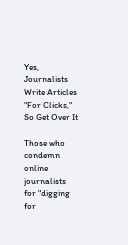Yes, Journalists Write Articles "For Clicks," So Get Over It

Those who condemn online journalists for "digging for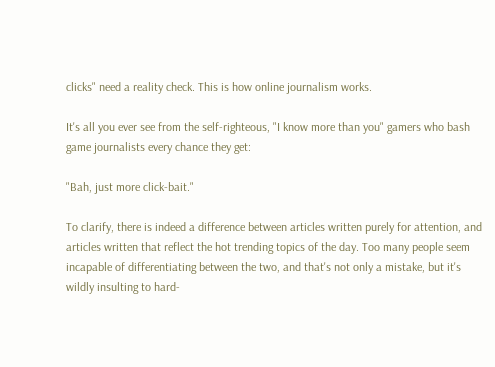clicks" need a reality check. This is how online journalism works.

It's all you ever see from the self-righteous, "I know more than you" gamers who bash game journalists every chance they get:

"Bah, just more click-bait."

To clarify, there is indeed a difference between articles written purely for attention, and articles written that reflect the hot trending topics of the day. Too many people seem incapable of differentiating between the two, and that's not only a mistake, but it's wildly insulting to hard-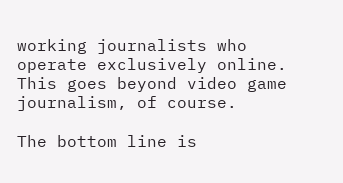working journalists who operate exclusively online. This goes beyond video game journalism, of course.

The bottom line is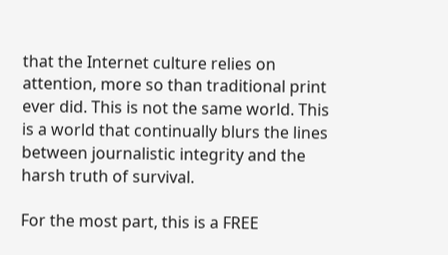that the Internet culture relies on attention, more so than traditional print ever did. This is not the same world. This is a world that continually blurs the lines between journalistic integrity and the harsh truth of survival.

For the most part, this is a FREE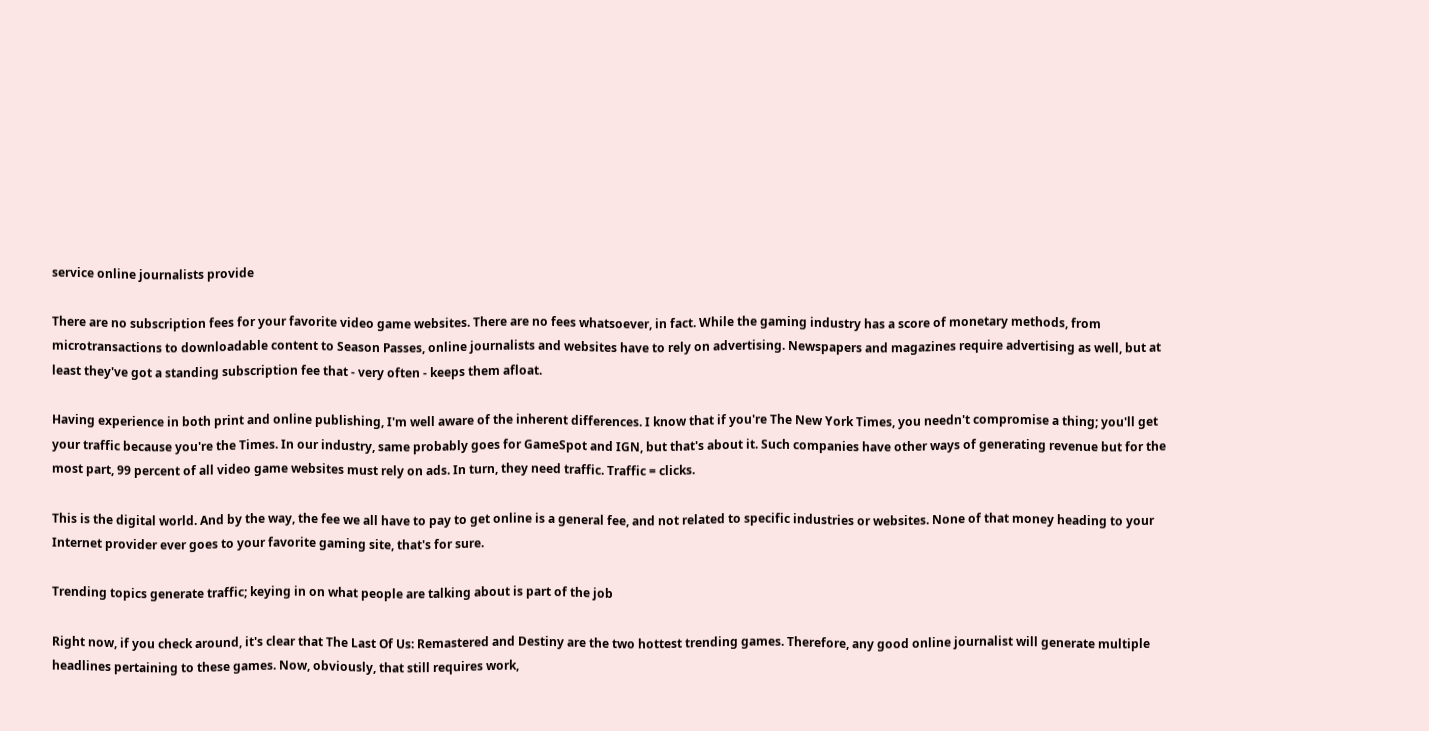service online journalists provide

There are no subscription fees for your favorite video game websites. There are no fees whatsoever, in fact. While the gaming industry has a score of monetary methods, from microtransactions to downloadable content to Season Passes, online journalists and websites have to rely on advertising. Newspapers and magazines require advertising as well, but at least they've got a standing subscription fee that - very often - keeps them afloat.

Having experience in both print and online publishing, I'm well aware of the inherent differences. I know that if you're The New York Times, you needn't compromise a thing; you'll get your traffic because you're the Times. In our industry, same probably goes for GameSpot and IGN, but that's about it. Such companies have other ways of generating revenue but for the most part, 99 percent of all video game websites must rely on ads. In turn, they need traffic. Traffic = clicks.

This is the digital world. And by the way, the fee we all have to pay to get online is a general fee, and not related to specific industries or websites. None of that money heading to your Internet provider ever goes to your favorite gaming site, that's for sure.

Trending topics generate traffic; keying in on what people are talking about is part of the job

Right now, if you check around, it's clear that The Last Of Us: Remastered and Destiny are the two hottest trending games. Therefore, any good online journalist will generate multiple headlines pertaining to these games. Now, obviously, that still requires work,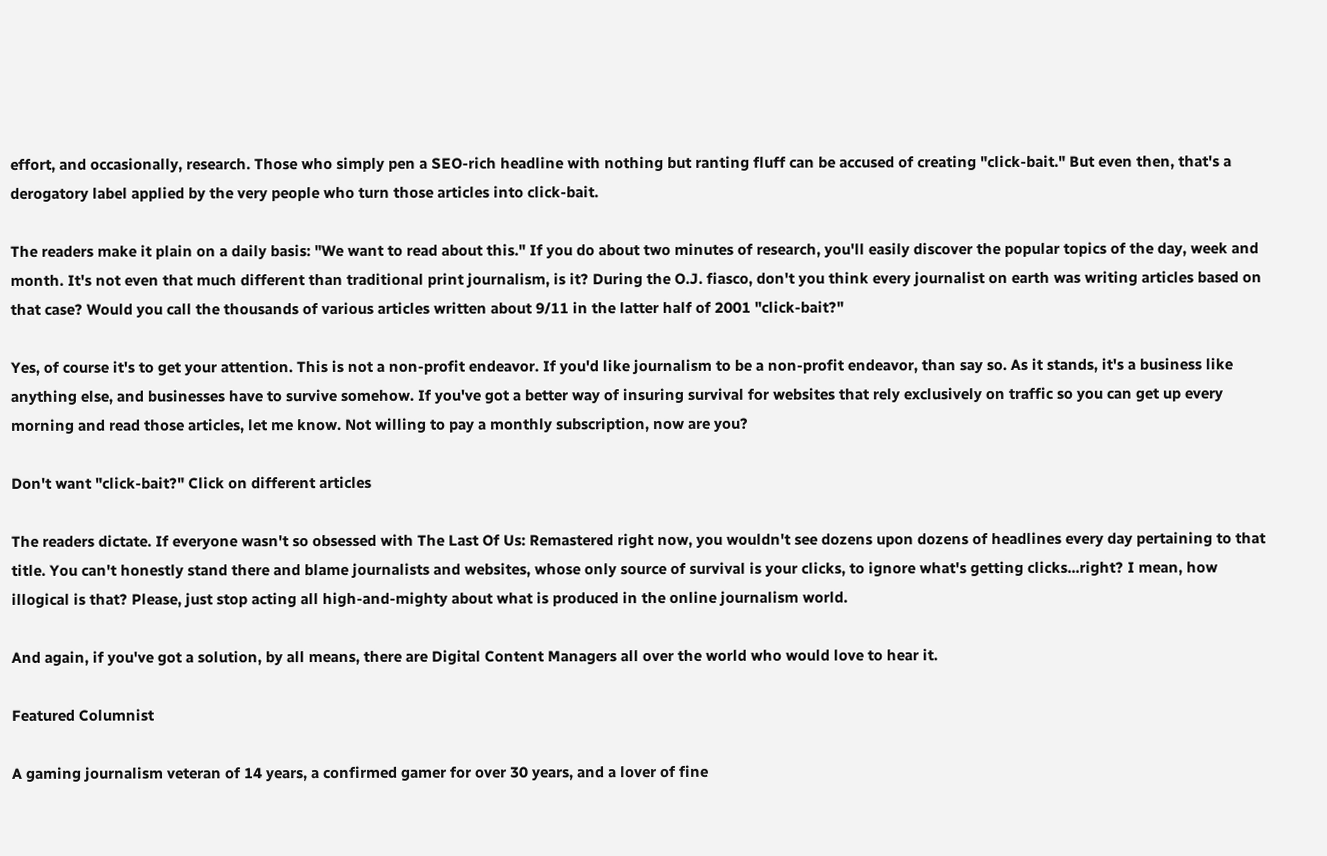effort, and occasionally, research. Those who simply pen a SEO-rich headline with nothing but ranting fluff can be accused of creating "click-bait." But even then, that's a derogatory label applied by the very people who turn those articles into click-bait.

The readers make it plain on a daily basis: "We want to read about this." If you do about two minutes of research, you'll easily discover the popular topics of the day, week and month. It's not even that much different than traditional print journalism, is it? During the O.J. fiasco, don't you think every journalist on earth was writing articles based on that case? Would you call the thousands of various articles written about 9/11 in the latter half of 2001 "click-bait?"

Yes, of course it's to get your attention. This is not a non-profit endeavor. If you'd like journalism to be a non-profit endeavor, than say so. As it stands, it's a business like anything else, and businesses have to survive somehow. If you've got a better way of insuring survival for websites that rely exclusively on traffic so you can get up every morning and read those articles, let me know. Not willing to pay a monthly subscription, now are you?

Don't want "click-bait?" Click on different articles

The readers dictate. If everyone wasn't so obsessed with The Last Of Us: Remastered right now, you wouldn't see dozens upon dozens of headlines every day pertaining to that title. You can't honestly stand there and blame journalists and websites, whose only source of survival is your clicks, to ignore what's getting clicks...right? I mean, how illogical is that? Please, just stop acting all high-and-mighty about what is produced in the online journalism world.

And again, if you've got a solution, by all means, there are Digital Content Managers all over the world who would love to hear it.

Featured Columnist

A gaming journalism veteran of 14 years, a confirmed gamer for over 30 years, and a lover of fine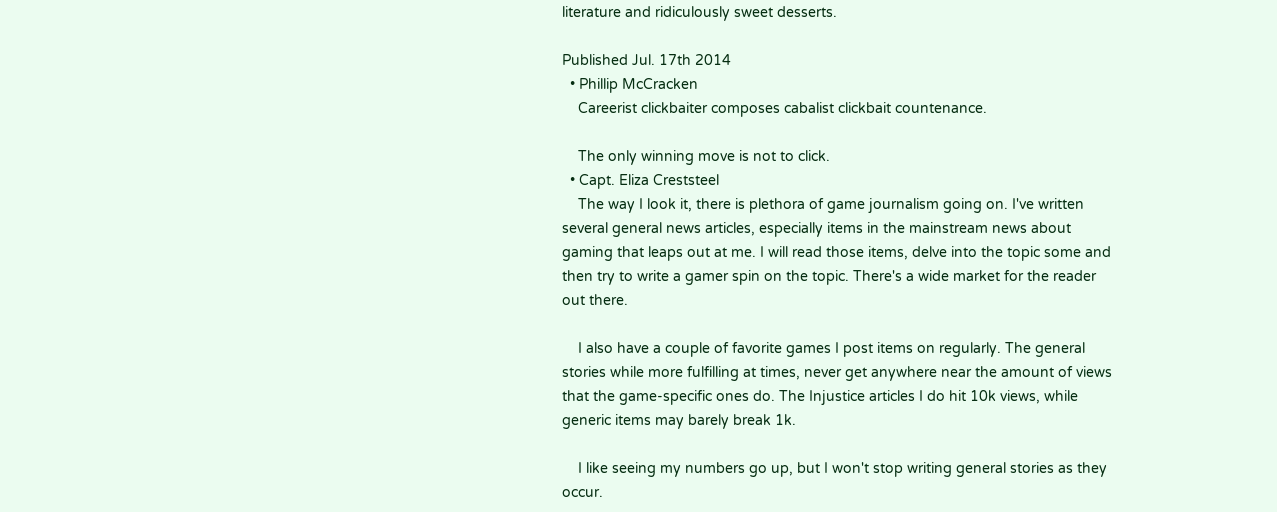literature and ridiculously sweet desserts.

Published Jul. 17th 2014
  • Phillip McCracken
    Careerist clickbaiter composes cabalist clickbait countenance.

    The only winning move is not to click.
  • Capt. Eliza Creststeel
    The way I look it, there is plethora of game journalism going on. I've written several general news articles, especially items in the mainstream news about gaming that leaps out at me. I will read those items, delve into the topic some and then try to write a gamer spin on the topic. There's a wide market for the reader out there.

    I also have a couple of favorite games I post items on regularly. The general stories while more fulfilling at times, never get anywhere near the amount of views that the game-specific ones do. The Injustice articles I do hit 10k views, while generic items may barely break 1k.

    I like seeing my numbers go up, but I won't stop writing general stories as they occur.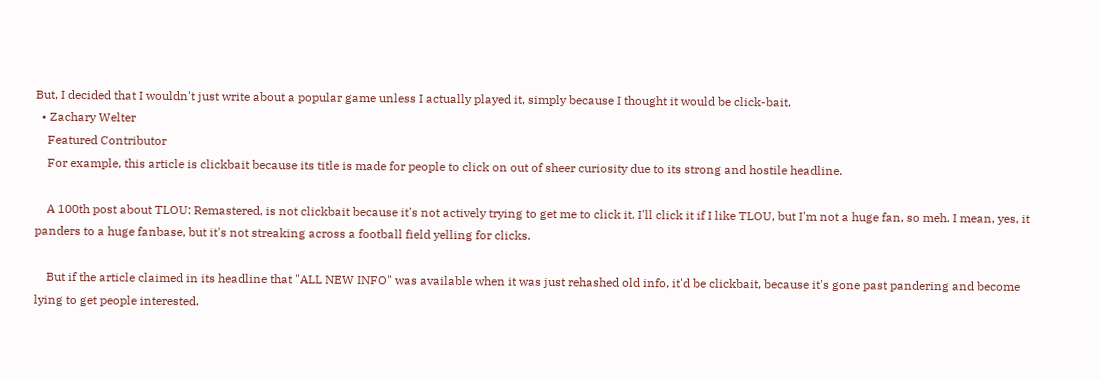But, I decided that I wouldn't just write about a popular game unless I actually played it, simply because I thought it would be click-bait.
  • Zachary Welter
    Featured Contributor
    For example, this article is clickbait because its title is made for people to click on out of sheer curiosity due to its strong and hostile headline.

    A 100th post about TLOU: Remastered, is not clickbait because it's not actively trying to get me to click it. I'll click it if I like TLOU, but I'm not a huge fan, so meh. I mean, yes, it panders to a huge fanbase, but it's not streaking across a football field yelling for clicks.

    But if the article claimed in its headline that "ALL NEW INFO" was available when it was just rehashed old info, it'd be clickbait, because it's gone past pandering and become lying to get people interested.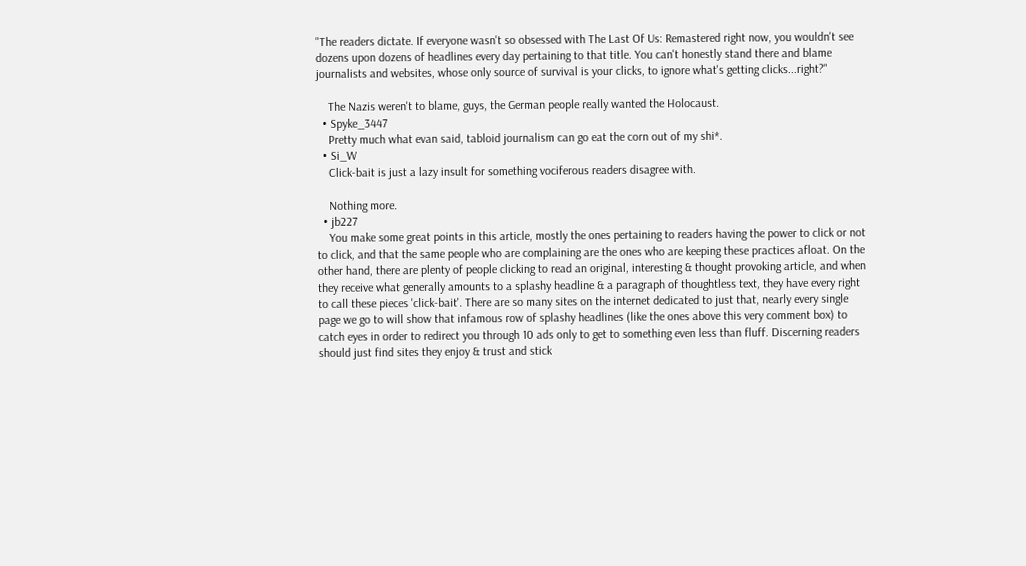"The readers dictate. If everyone wasn't so obsessed with The Last Of Us: Remastered right now, you wouldn't see dozens upon dozens of headlines every day pertaining to that title. You can't honestly stand there and blame journalists and websites, whose only source of survival is your clicks, to ignore what's getting clicks...right?"

    The Nazis weren't to blame, guys, the German people really wanted the Holocaust.
  • Spyke_3447
    Pretty much what evan said, tabloid journalism can go eat the corn out of my shi*.
  • Si_W
    Click-bait is just a lazy insult for something vociferous readers disagree with.

    Nothing more.
  • jb227
    You make some great points in this article, mostly the ones pertaining to readers having the power to click or not to click, and that the same people who are complaining are the ones who are keeping these practices afloat. On the other hand, there are plenty of people clicking to read an original, interesting & thought provoking article, and when they receive what generally amounts to a splashy headline & a paragraph of thoughtless text, they have every right to call these pieces 'click-bait'. There are so many sites on the internet dedicated to just that, nearly every single page we go to will show that infamous row of splashy headlines (like the ones above this very comment box) to catch eyes in order to redirect you through 10 ads only to get to something even less than fluff. Discerning readers should just find sites they enjoy & trust and stick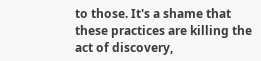to those. It's a shame that these practices are killing the act of discovery,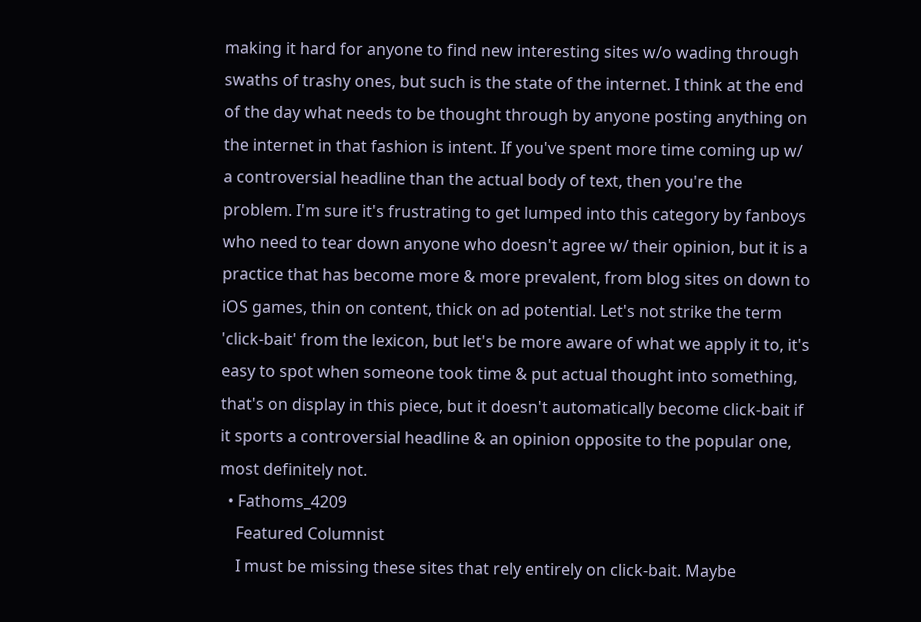making it hard for anyone to find new interesting sites w/o wading through swaths of trashy ones, but such is the state of the internet. I think at the end of the day what needs to be thought through by anyone posting anything on the internet in that fashion is intent. If you've spent more time coming up w/ a controversial headline than the actual body of text, then you're the problem. I'm sure it's frustrating to get lumped into this category by fanboys who need to tear down anyone who doesn't agree w/ their opinion, but it is a practice that has become more & more prevalent, from blog sites on down to iOS games, thin on content, thick on ad potential. Let's not strike the term 'click-bait' from the lexicon, but let's be more aware of what we apply it to, it's easy to spot when someone took time & put actual thought into something, that's on display in this piece, but it doesn't automatically become click-bait if it sports a controversial headline & an opinion opposite to the popular one, most definitely not.
  • Fathoms_4209
    Featured Columnist
    I must be missing these sites that rely entirely on click-bait. Maybe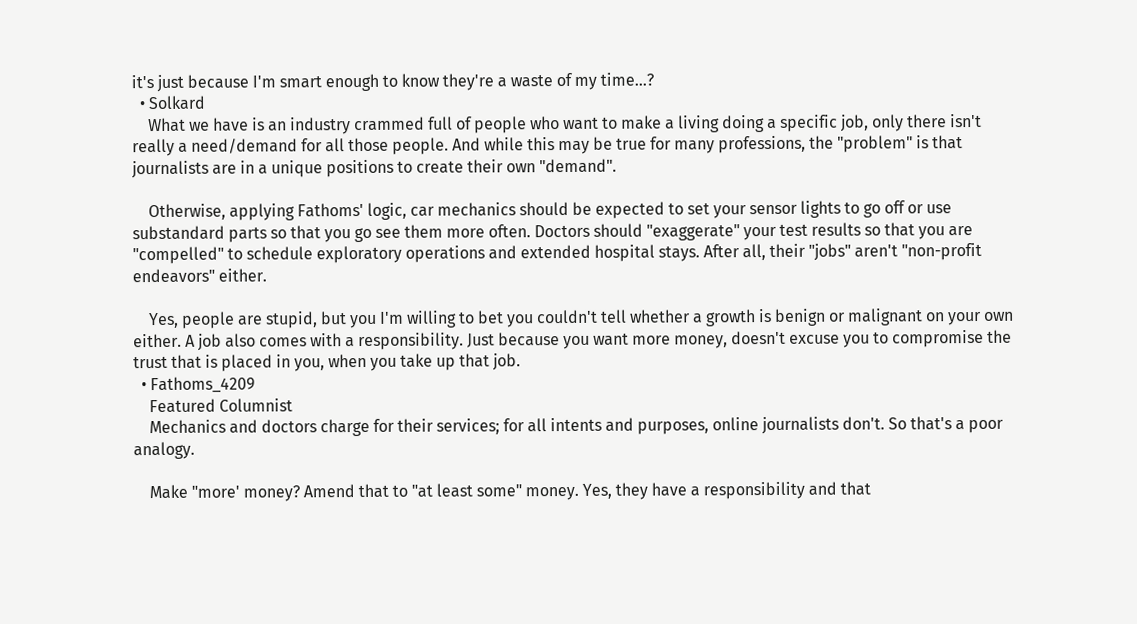it's just because I'm smart enough to know they're a waste of my time...?
  • Solkard
    What we have is an industry crammed full of people who want to make a living doing a specific job, only there isn't really a need/demand for all those people. And while this may be true for many professions, the "problem" is that journalists are in a unique positions to create their own "demand".

    Otherwise, applying Fathoms' logic, car mechanics should be expected to set your sensor lights to go off or use substandard parts so that you go see them more often. Doctors should "exaggerate" your test results so that you are "compelled" to schedule exploratory operations and extended hospital stays. After all, their "jobs" aren't "non-profit endeavors" either.

    Yes, people are stupid, but you I'm willing to bet you couldn't tell whether a growth is benign or malignant on your own either. A job also comes with a responsibility. Just because you want more money, doesn't excuse you to compromise the trust that is placed in you, when you take up that job.
  • Fathoms_4209
    Featured Columnist
    Mechanics and doctors charge for their services; for all intents and purposes, online journalists don't. So that's a poor analogy.

    Make "more' money? Amend that to "at least some" money. Yes, they have a responsibility and that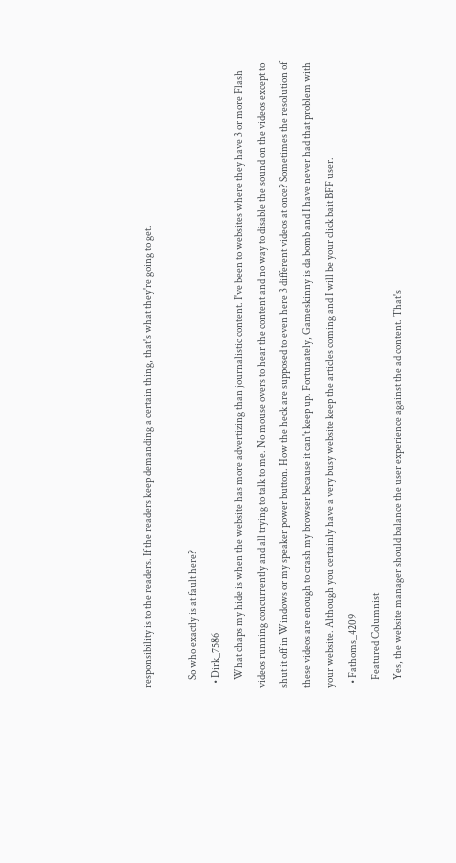responsibility is to the readers. If the readers keep demanding a certain thing, that's what they're going to get.

    So who exactly is at fault here?
  • Dirk_7586
    What chaps my hide is when the website has more advertizing than journalistic content. I've been to websites where they have 3 or more Flash videos running concurrently and all trying to talk to me. No mouse overs to hear the content and no way to disable the sound on the videos except to shut it off in Windows or my speaker power button. How the heck are supposed to even here 3 different videos at once? Sometimes the resolution of these videos are enough to crash my browser because it can't keep up. Fortunately, Gameskinny is da bomb and I have never had that problem with your website. Although you certainly have a very busy website keep the articles coming and I will be your click bait BFF user.
  • Fathoms_4209
    Featured Columnist
    Yes, the website manager should balance the user experience against the ad content. That's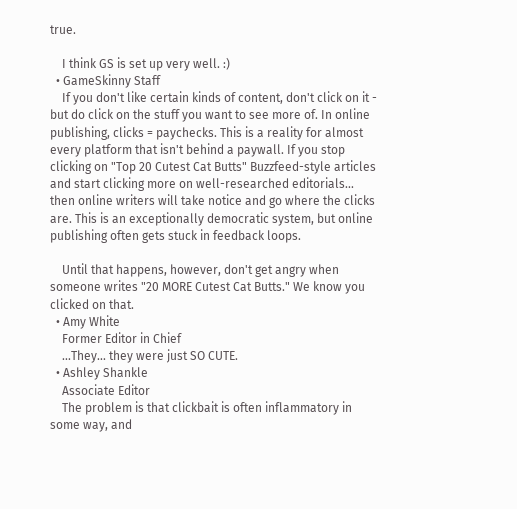true.

    I think GS is set up very well. :)
  • GameSkinny Staff
    If you don't like certain kinds of content, don't click on it - but do click on the stuff you want to see more of. In online publishing, clicks = paychecks. This is a reality for almost every platform that isn't behind a paywall. If you stop clicking on "Top 20 Cutest Cat Butts" Buzzfeed-style articles and start clicking more on well-researched editorials... then online writers will take notice and go where the clicks are. This is an exceptionally democratic system, but online publishing often gets stuck in feedback loops.

    Until that happens, however, don't get angry when someone writes "20 MORE Cutest Cat Butts." We know you clicked on that.
  • Amy White
    Former Editor in Chief
    ...They... they were just SO CUTE.
  • Ashley Shankle
    Associate Editor
    The problem is that clickbait is often inflammatory in some way, and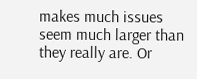makes much issues seem much larger than they really are. Or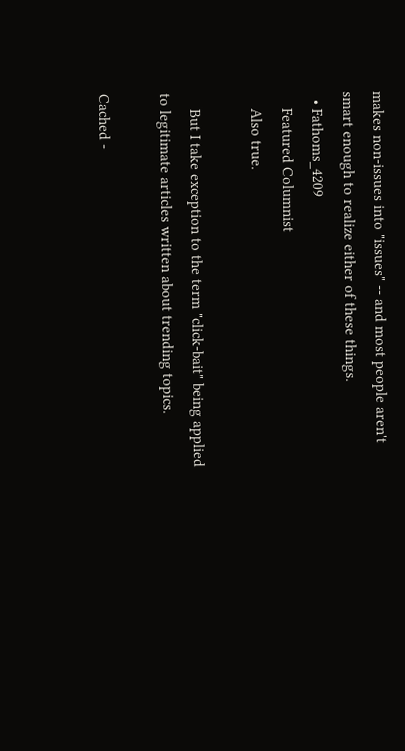makes non-issues into "issues" -- and most people aren't smart enough to realize either of these things.
  • Fathoms_4209
    Featured Columnist
    Also true.

    But I take exception to the term "click-bait" being applied to legitimate articles written about trending topics.

Cached -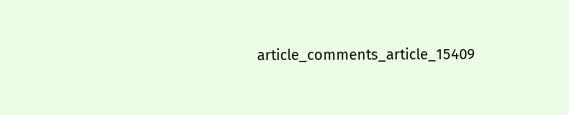article_comments_article_15409